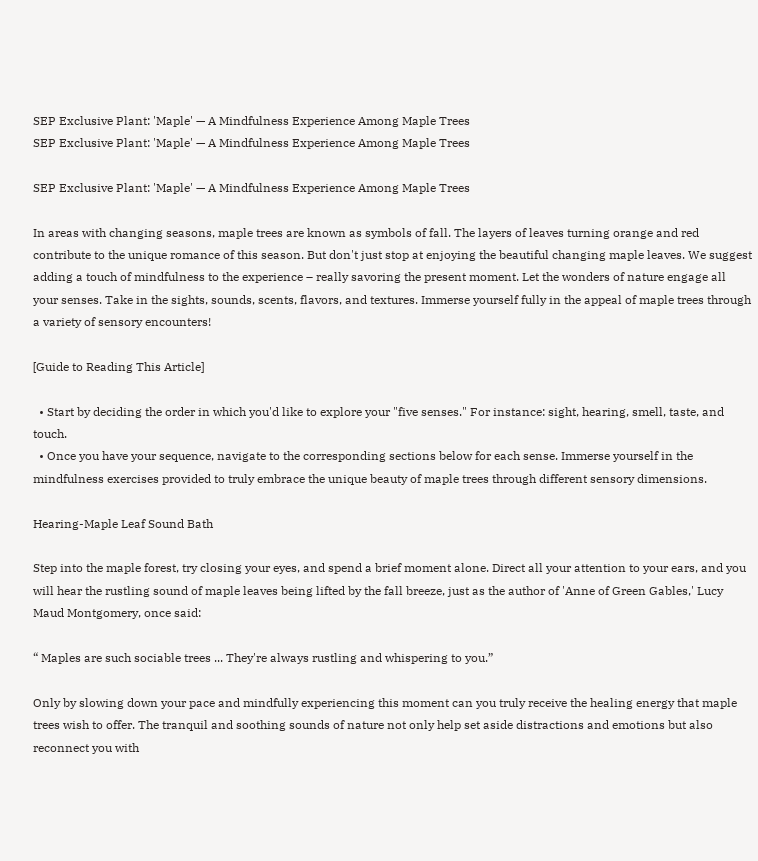SEP Exclusive Plant: 'Maple' — A Mindfulness Experience Among Maple Trees
SEP Exclusive Plant: 'Maple' — A Mindfulness Experience Among Maple Trees

SEP Exclusive Plant: 'Maple' — A Mindfulness Experience Among Maple Trees

In areas with changing seasons, maple trees are known as symbols of fall. The layers of leaves turning orange and red contribute to the unique romance of this season. But don't just stop at enjoying the beautiful changing maple leaves. We suggest adding a touch of mindfulness to the experience – really savoring the present moment. Let the wonders of nature engage all your senses. Take in the sights, sounds, scents, flavors, and textures. Immerse yourself fully in the appeal of maple trees through a variety of sensory encounters!

[Guide to Reading This Article]

  • Start by deciding the order in which you'd like to explore your "five senses." For instance: sight, hearing, smell, taste, and touch.
  • Once you have your sequence, navigate to the corresponding sections below for each sense. Immerse yourself in the mindfulness exercises provided to truly embrace the unique beauty of maple trees through different sensory dimensions.

Hearing-Maple Leaf Sound Bath

Step into the maple forest, try closing your eyes, and spend a brief moment alone. Direct all your attention to your ears, and you will hear the rustling sound of maple leaves being lifted by the fall breeze, just as the author of 'Anne of Green Gables,' Lucy Maud Montgomery, once said:

“ Maples are such sociable trees ... They're always rustling and whispering to you.”

Only by slowing down your pace and mindfully experiencing this moment can you truly receive the healing energy that maple trees wish to offer. The tranquil and soothing sounds of nature not only help set aside distractions and emotions but also reconnect you with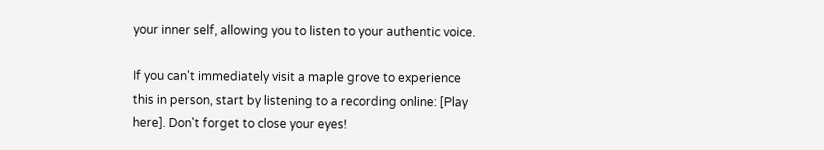your inner self, allowing you to listen to your authentic voice.

If you can't immediately visit a maple grove to experience this in person, start by listening to a recording online: [Play here]. Don't forget to close your eyes!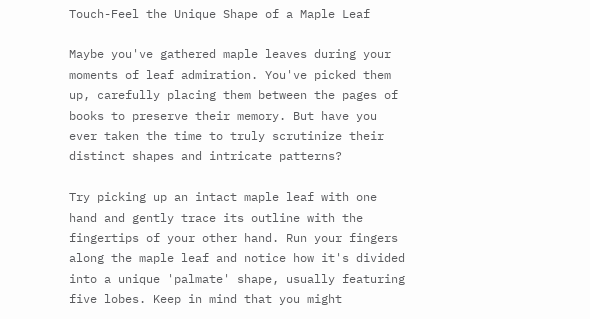Touch-Feel the Unique Shape of a Maple Leaf

Maybe you've gathered maple leaves during your moments of leaf admiration. You've picked them up, carefully placing them between the pages of books to preserve their memory. But have you ever taken the time to truly scrutinize their distinct shapes and intricate patterns?

Try picking up an intact maple leaf with one hand and gently trace its outline with the fingertips of your other hand. Run your fingers along the maple leaf and notice how it's divided into a unique 'palmate' shape, usually featuring five lobes. Keep in mind that you might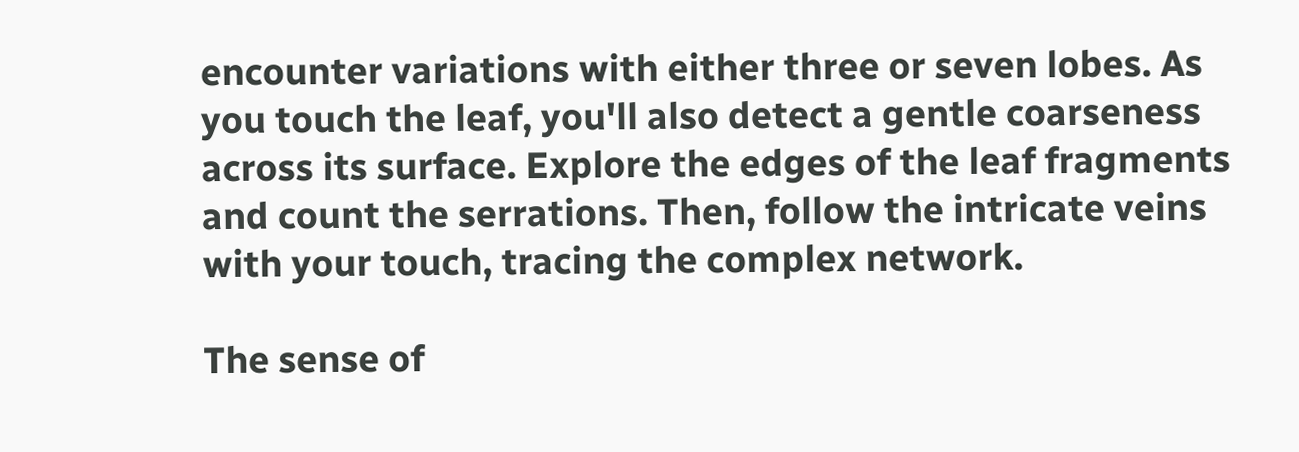encounter variations with either three or seven lobes. As you touch the leaf, you'll also detect a gentle coarseness across its surface. Explore the edges of the leaf fragments and count the serrations. Then, follow the intricate veins with your touch, tracing the complex network.

The sense of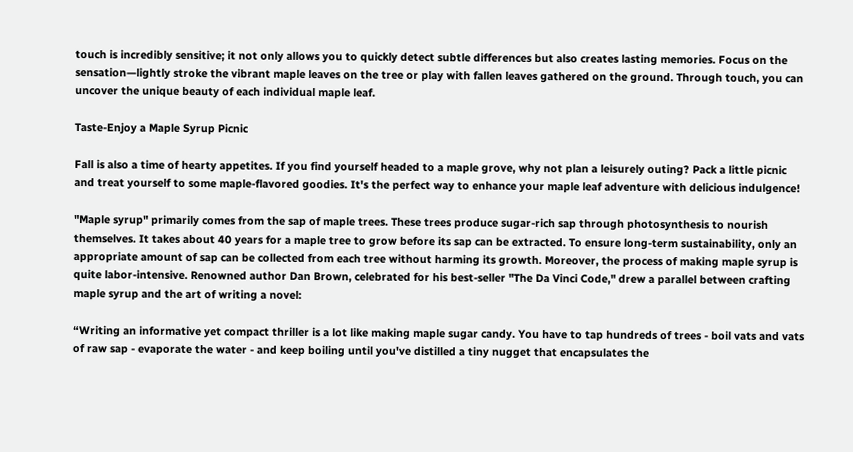touch is incredibly sensitive; it not only allows you to quickly detect subtle differences but also creates lasting memories. Focus on the sensation—lightly stroke the vibrant maple leaves on the tree or play with fallen leaves gathered on the ground. Through touch, you can uncover the unique beauty of each individual maple leaf.

Taste-Enjoy a Maple Syrup Picnic

Fall is also a time of hearty appetites. If you find yourself headed to a maple grove, why not plan a leisurely outing? Pack a little picnic and treat yourself to some maple-flavored goodies. It's the perfect way to enhance your maple leaf adventure with delicious indulgence!

"Maple syrup" primarily comes from the sap of maple trees. These trees produce sugar-rich sap through photosynthesis to nourish themselves. It takes about 40 years for a maple tree to grow before its sap can be extracted. To ensure long-term sustainability, only an appropriate amount of sap can be collected from each tree without harming its growth. Moreover, the process of making maple syrup is quite labor-intensive. Renowned author Dan Brown, celebrated for his best-seller "The Da Vinci Code," drew a parallel between crafting maple syrup and the art of writing a novel:

“Writing an informative yet compact thriller is a lot like making maple sugar candy. You have to tap hundreds of trees - boil vats and vats of raw sap - evaporate the water - and keep boiling until you've distilled a tiny nugget that encapsulates the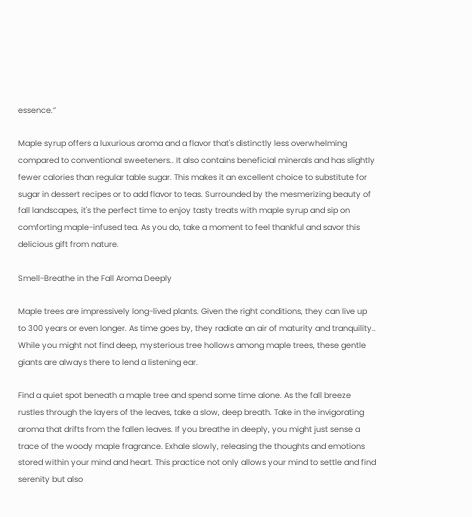essence.”

Maple syrup offers a luxurious aroma and a flavor that's distinctly less overwhelming compared to conventional sweeteners.. It also contains beneficial minerals and has slightly fewer calories than regular table sugar. This makes it an excellent choice to substitute for sugar in dessert recipes or to add flavor to teas. Surrounded by the mesmerizing beauty of fall landscapes, it's the perfect time to enjoy tasty treats with maple syrup and sip on comforting maple-infused tea. As you do, take a moment to feel thankful and savor this delicious gift from nature.

Smell-Breathe in the Fall Aroma Deeply

Maple trees are impressively long-lived plants. Given the right conditions, they can live up to 300 years or even longer. As time goes by, they radiate an air of maturity and tranquility.. While you might not find deep, mysterious tree hollows among maple trees, these gentle giants are always there to lend a listening ear.

Find a quiet spot beneath a maple tree and spend some time alone. As the fall breeze rustles through the layers of the leaves, take a slow, deep breath. Take in the invigorating aroma that drifts from the fallen leaves. If you breathe in deeply, you might just sense a trace of the woody maple fragrance. Exhale slowly, releasing the thoughts and emotions stored within your mind and heart. This practice not only allows your mind to settle and find serenity but also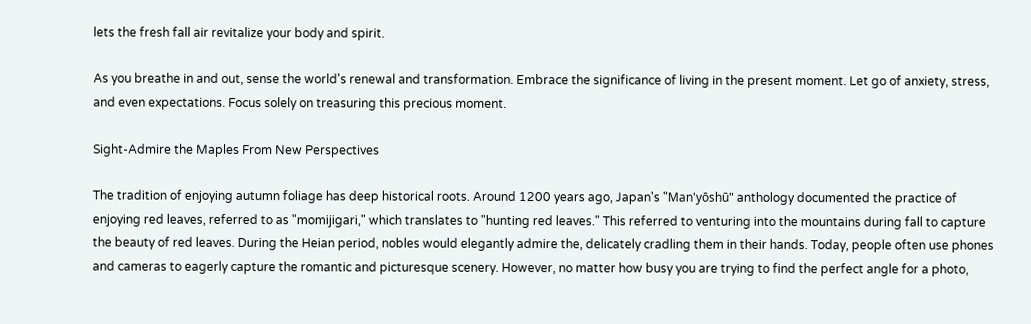lets the fresh fall air revitalize your body and spirit.

As you breathe in and out, sense the world's renewal and transformation. Embrace the significance of living in the present moment. Let go of anxiety, stress, and even expectations. Focus solely on treasuring this precious moment.

Sight-Admire the Maples From New Perspectives

The tradition of enjoying autumn foliage has deep historical roots. Around 1200 years ago, Japan's "Man'yōshū" anthology documented the practice of enjoying red leaves, referred to as "momijigari," which translates to "hunting red leaves." This referred to venturing into the mountains during fall to capture the beauty of red leaves. During the Heian period, nobles would elegantly admire the, delicately cradling them in their hands. Today, people often use phones and cameras to eagerly capture the romantic and picturesque scenery. However, no matter how busy you are trying to find the perfect angle for a photo,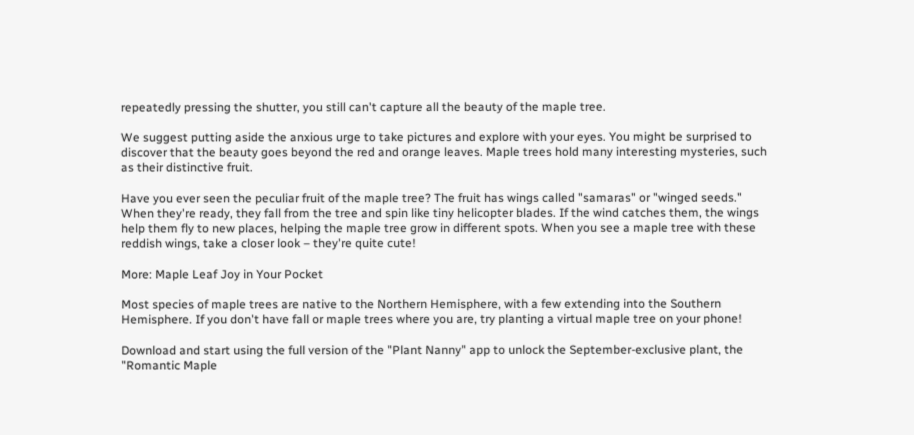repeatedly pressing the shutter, you still can't capture all the beauty of the maple tree.

We suggest putting aside the anxious urge to take pictures and explore with your eyes. You might be surprised to discover that the beauty goes beyond the red and orange leaves. Maple trees hold many interesting mysteries, such as their distinctive fruit.

Have you ever seen the peculiar fruit of the maple tree? The fruit has wings called "samaras" or "winged seeds." When they're ready, they fall from the tree and spin like tiny helicopter blades. If the wind catches them, the wings help them fly to new places, helping the maple tree grow in different spots. When you see a maple tree with these reddish wings, take a closer look – they're quite cute!

More: Maple Leaf Joy in Your Pocket

Most species of maple trees are native to the Northern Hemisphere, with a few extending into the Southern Hemisphere. If you don't have fall or maple trees where you are, try planting a virtual maple tree on your phone!

Download and start using the full version of the "Plant Nanny" app to unlock the September-exclusive plant, the "Romantic Maple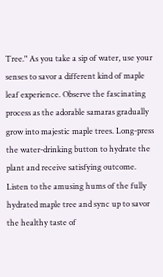Tree." As you take a sip of water, use your senses to savor a different kind of maple leaf experience. Observe the fascinating process as the adorable samaras gradually grow into majestic maple trees. Long-press the water-drinking button to hydrate the plant and receive satisfying outcome. Listen to the amusing hums of the fully hydrated maple tree and sync up to savor the healthy taste of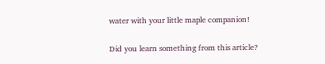water with your little maple companion!

Did you learn something from this article?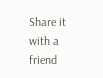Share it with a friend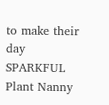to make their day SPARKFUL
Plant Nanny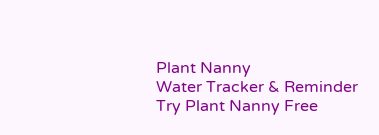Plant Nanny
Water Tracker & Reminder
Try Plant Nanny Free